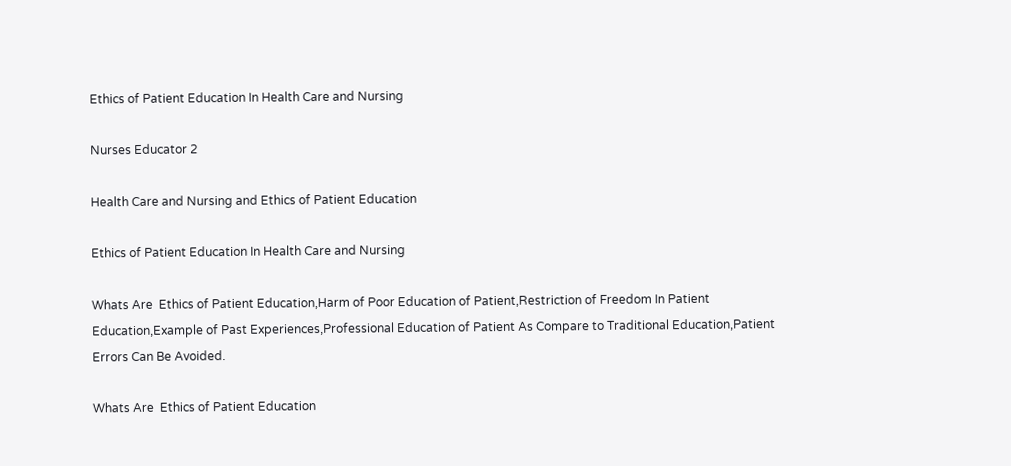Ethics of Patient Education In Health Care and Nursing

Nurses Educator 2

Health Care and Nursing and Ethics of Patient Education

Ethics of Patient Education In Health Care and Nursing

Whats Are  Ethics of Patient Education,Harm of Poor Education of Patient,Restriction of Freedom In Patient Education,Example of Past Experiences,Professional Education of Patient As Compare to Traditional Education,Patient Errors Can Be Avoided.

Whats Are  Ethics of Patient Education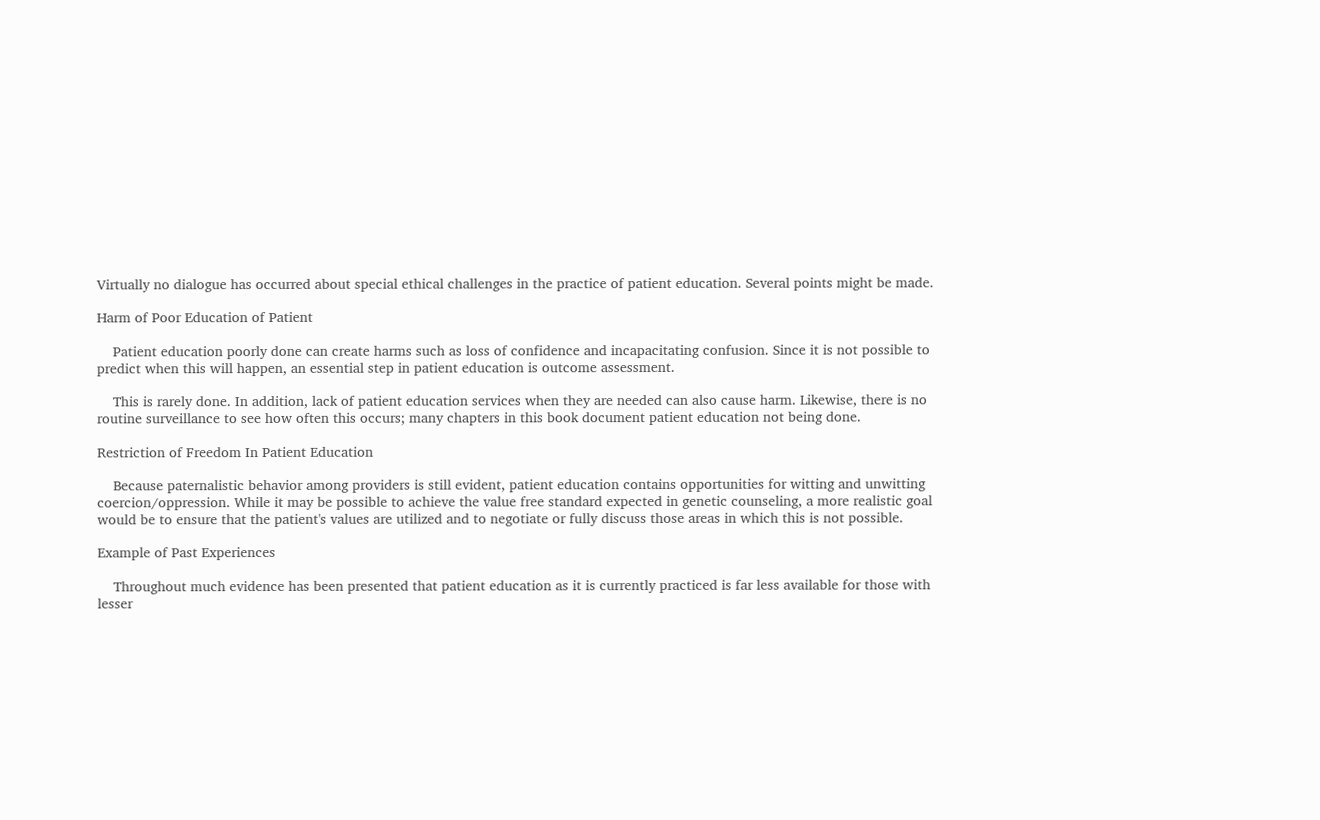Virtually no dialogue has occurred about special ethical challenges in the practice of patient education. Several points might be made.

Harm of Poor Education of Patient

    Patient education poorly done can create harms such as loss of confidence and incapacitating confusion. Since it is not possible to predict when this will happen, an essential step in patient education is outcome assessment.

    This is rarely done. In addition, lack of patient education services when they are needed can also cause harm. Likewise, there is no routine surveillance to see how often this occurs; many chapters in this book document patient education not being done.

Restriction of Freedom In Patient Education

    Because paternalistic behavior among providers is still evident, patient education contains opportunities for witting and unwitting coercion/oppression. While it may be possible to achieve the value free standard expected in genetic counseling, a more realistic goal would be to ensure that the patient's values are utilized and to negotiate or fully discuss those areas in which this is not possible.

Example of Past Experiences

    Throughout much evidence has been presented that patient education as it is currently practiced is far less available for those with lesser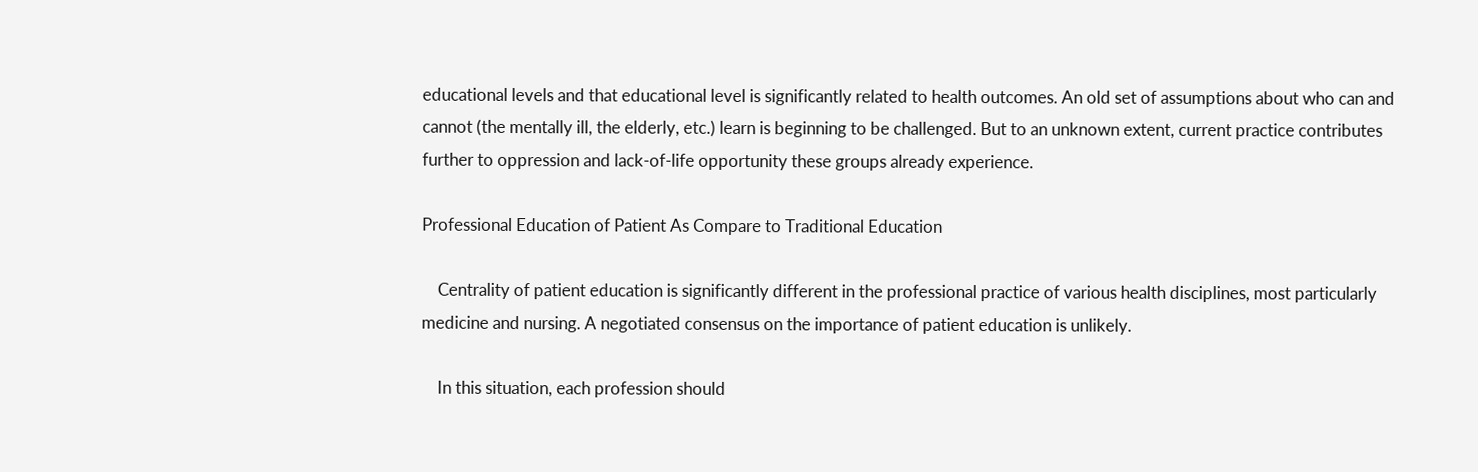educational levels and that educational level is significantly related to health outcomes. An old set of assumptions about who can and cannot (the mentally ill, the elderly, etc.) learn is beginning to be challenged. But to an unknown extent, current practice contributes further to oppression and lack-of-life opportunity these groups already experience.

Professional Education of Patient As Compare to Traditional Education

    Centrality of patient education is significantly different in the professional practice of various health disciplines, most particularly medicine and nursing. A negotiated consensus on the importance of patient education is unlikely.

    In this situation, each profession should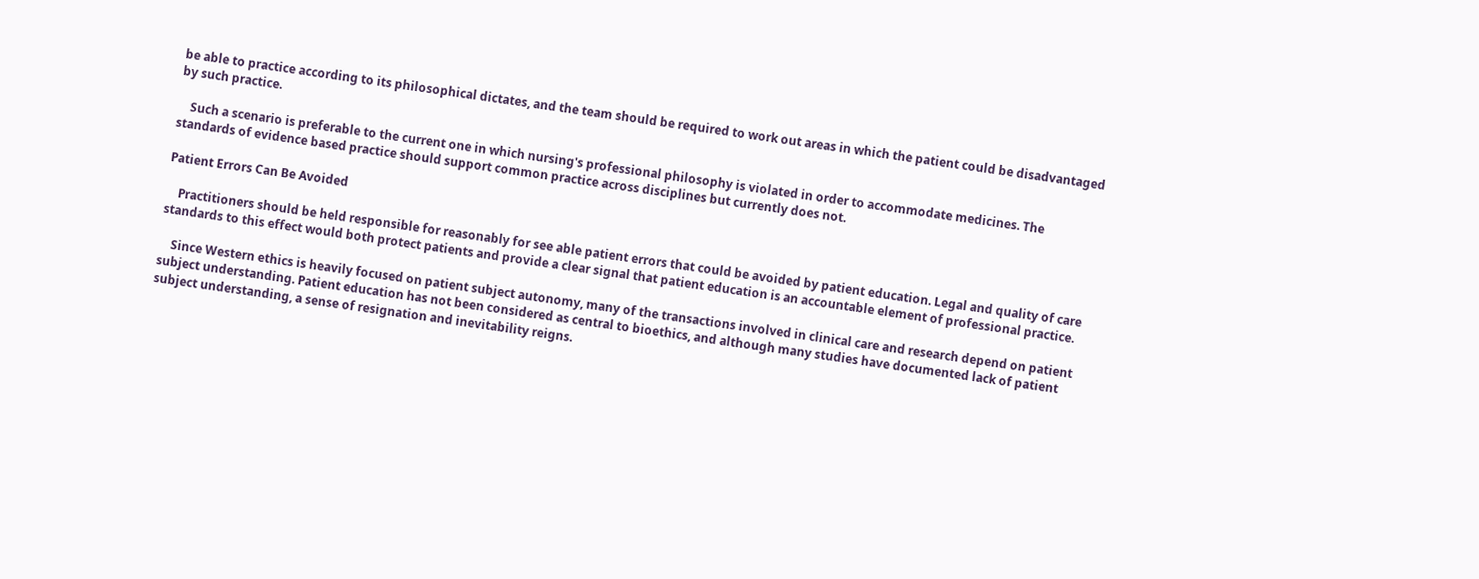be able to practice according to its philosophical dictates, and the team should be required to work out areas in which the patient could be disadvantaged by such practice.

    Such a scenario is preferable to the current one in which nursing's professional philosophy is violated in order to accommodate medicines. The standards of evidence based practice should support common practice across disciplines but currently does not.

Patient Errors Can Be Avoided

    Practitioners should be held responsible for reasonably for see able patient errors that could be avoided by patient education. Legal and quality of care standards to this effect would both protect patients and provide a clear signal that patient education is an accountable element of professional practice.

    Since Western ethics is heavily focused on patient subject autonomy, many of the transactions involved in clinical care and research depend on patient subject understanding. Patient education has not been considered as central to bioethics, and although many studies have documented lack of patient subject understanding, a sense of resignation and inevitability reigns.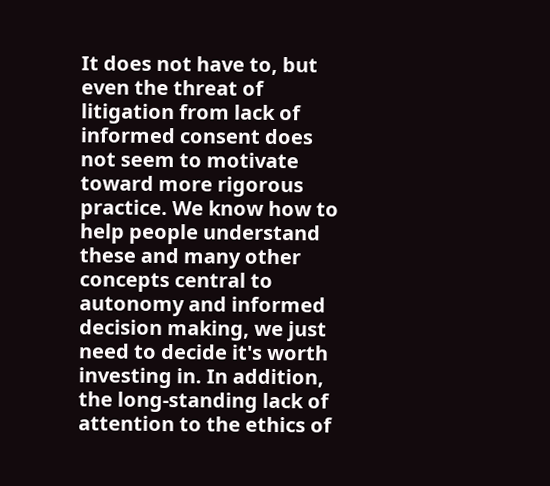It does not have to, but even the threat of litigation from lack of informed consent does not seem to motivate toward more rigorous practice. We know how to help people understand these and many other concepts central to autonomy and informed decision making, we just need to decide it's worth investing in. In addition, the long-standing lack of attention to the ethics of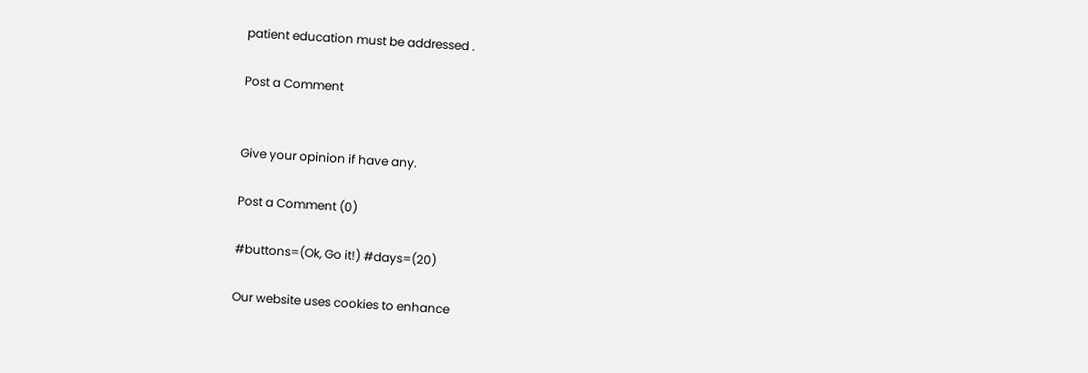patient education must be addressed .

Post a Comment


Give your opinion if have any.

Post a Comment (0)

#buttons=(Ok, Go it!) #days=(20)

Our website uses cookies to enhance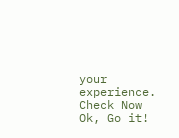your experience. Check Now
Ok, Go it!